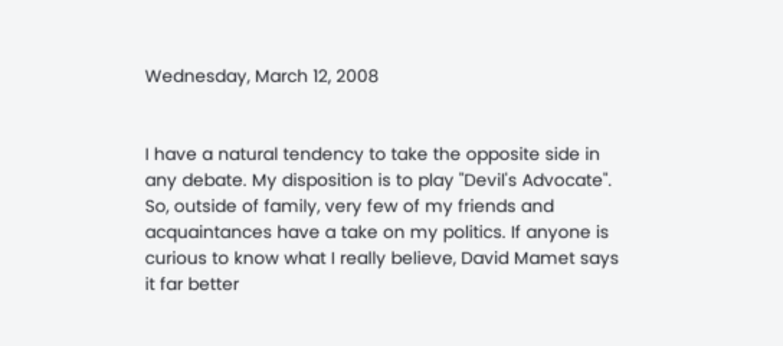Wednesday, March 12, 2008


I have a natural tendency to take the opposite side in any debate. My disposition is to play "Devil's Advocate". So, outside of family, very few of my friends and acquaintances have a take on my politics. If anyone is curious to know what I really believe, David Mamet says it far better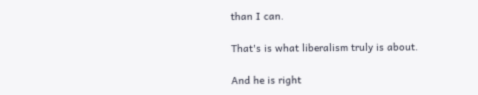than I can.

That's is what liberalism truly is about.

And he is right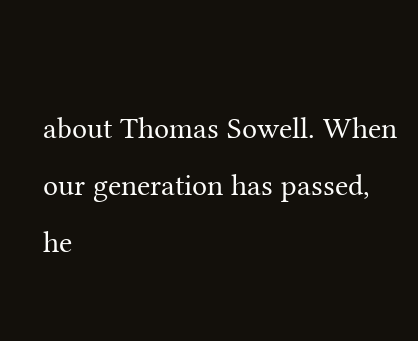about Thomas Sowell. When our generation has passed, he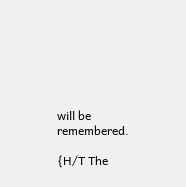will be remembered.

{H/T The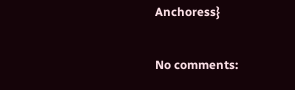Anchoress}

No comments: